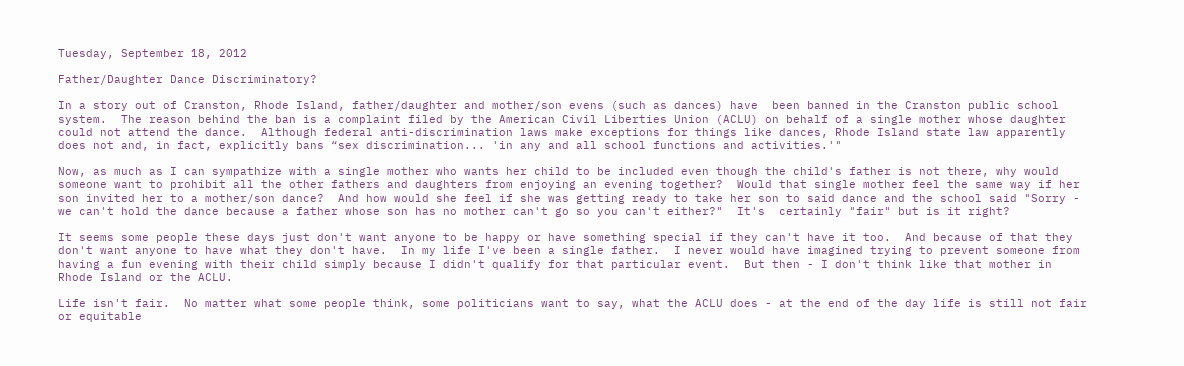Tuesday, September 18, 2012

Father/Daughter Dance Discriminatory?

In a story out of Cranston, Rhode Island, father/daughter and mother/son evens (such as dances) have  been banned in the Cranston public school system.  The reason behind the ban is a complaint filed by the American Civil Liberties Union (ACLU) on behalf of a single mother whose daughter could not attend the dance.  Although federal anti-discrimination laws make exceptions for things like dances, Rhode Island state law apparently does not and, in fact, explicitly bans “sex discrimination... 'in any and all school functions and activities.'"

Now, as much as I can sympathize with a single mother who wants her child to be included even though the child's father is not there, why would someone want to prohibit all the other fathers and daughters from enjoying an evening together?  Would that single mother feel the same way if her son invited her to a mother/son dance?  And how would she feel if she was getting ready to take her son to said dance and the school said "Sorry - we can't hold the dance because a father whose son has no mother can't go so you can't either?"  It's  certainly "fair" but is it right?

It seems some people these days just don't want anyone to be happy or have something special if they can't have it too.  And because of that they don't want anyone to have what they don't have.  In my life I've been a single father.  I never would have imagined trying to prevent someone from having a fun evening with their child simply because I didn't qualify for that particular event.  But then - I don't think like that mother in Rhode Island or the ACLU.

Life isn't fair.  No matter what some people think, some politicians want to say, what the ACLU does - at the end of the day life is still not fair or equitable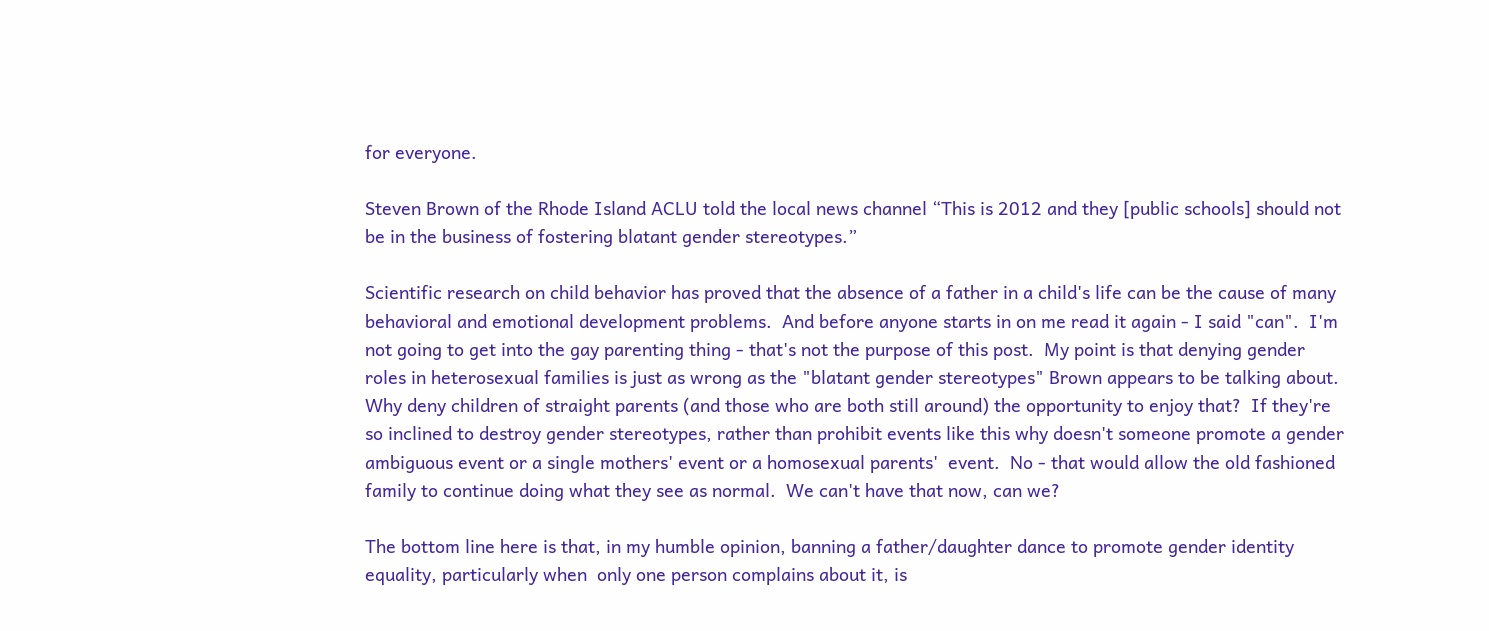for everyone.

Steven Brown of the Rhode Island ACLU told the local news channel “This is 2012 and they [public schools] should not be in the business of fostering blatant gender stereotypes.”

Scientific research on child behavior has proved that the absence of a father in a child's life can be the cause of many behavioral and emotional development problems.  And before anyone starts in on me read it again - I said "can".  I'm not going to get into the gay parenting thing - that's not the purpose of this post.  My point is that denying gender roles in heterosexual families is just as wrong as the "blatant gender stereotypes" Brown appears to be talking about.  Why deny children of straight parents (and those who are both still around) the opportunity to enjoy that?  If they're so inclined to destroy gender stereotypes, rather than prohibit events like this why doesn't someone promote a gender ambiguous event or a single mothers' event or a homosexual parents'  event.  No - that would allow the old fashioned family to continue doing what they see as normal.  We can't have that now, can we?

The bottom line here is that, in my humble opinion, banning a father/daughter dance to promote gender identity equality, particularly when  only one person complains about it, is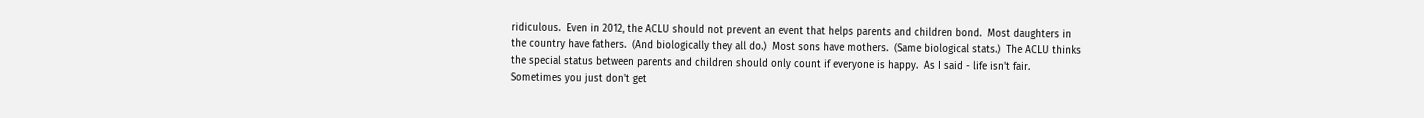ridiculous.  Even in 2012, the ACLU should not prevent an event that helps parents and children bond.  Most daughters in the country have fathers.  (And biologically they all do.)  Most sons have mothers.  (Same biological stats.)  The ACLU thinks the special status between parents and children should only count if everyone is happy.  As I said - life isn't fair.  Sometimes you just don't get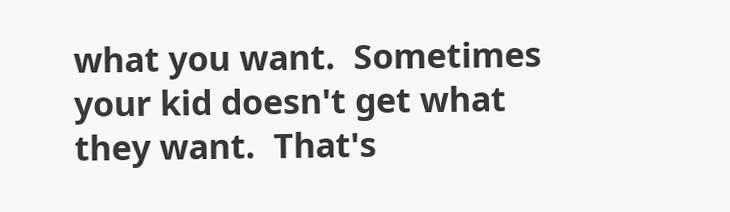what you want.  Sometimes your kid doesn't get what they want.  That's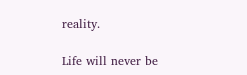reality.

Life will never be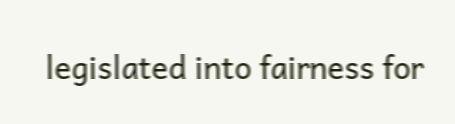legislated into fairness for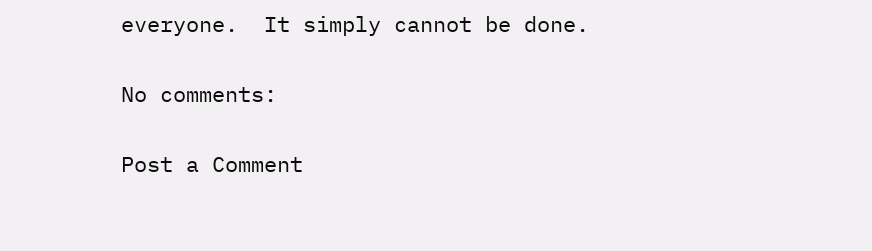everyone.  It simply cannot be done.

No comments:

Post a Comment